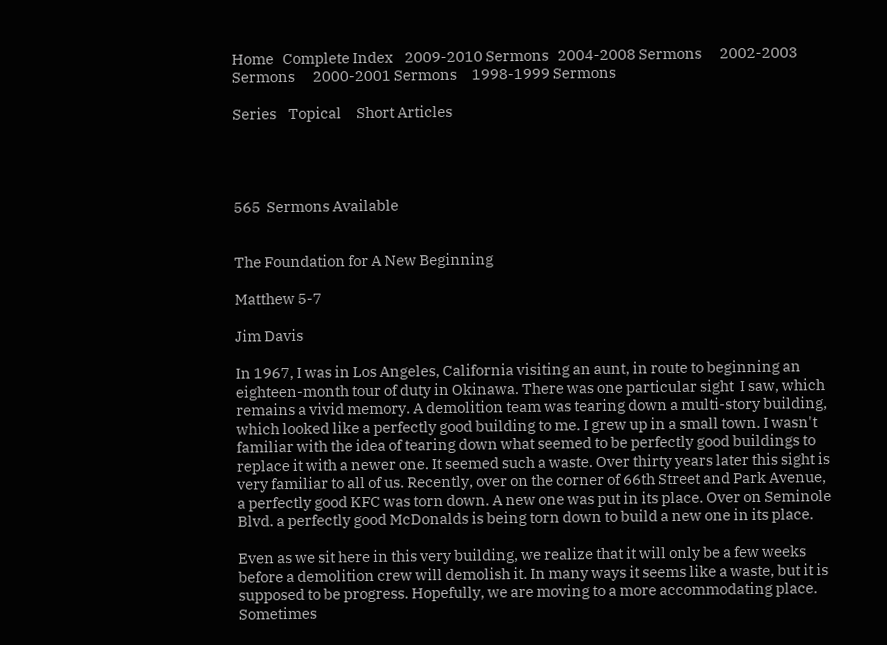Home   Complete Index    2009-2010 Sermons   2004-2008 Sermons      2002-2003 Sermons      2000-2001 Sermons     1998-1999 Sermons

Series    Topical     Short Articles




565  Sermons Available


The Foundation for A New Beginning

Matthew 5-7

Jim Davis

In 1967, I was in Los Angeles, California visiting an aunt, in route to beginning an eighteen-month tour of duty in Okinawa. There was one particular sight  I saw, which remains a vivid memory. A demolition team was tearing down a multi-story building, which looked like a perfectly good building to me. I grew up in a small town. I wasn't familiar with the idea of tearing down what seemed to be perfectly good buildings to replace it with a newer one. It seemed such a waste. Over thirty years later this sight is very familiar to all of us. Recently, over on the corner of 66th Street and Park Avenue, a perfectly good KFC was torn down. A new one was put in its place. Over on Seminole Blvd. a perfectly good McDonalds is being torn down to build a new one in its place.

Even as we sit here in this very building, we realize that it will only be a few weeks before a demolition crew will demolish it. In many ways it seems like a waste, but it is supposed to be progress. Hopefully, we are moving to a more accommodating place. Sometimes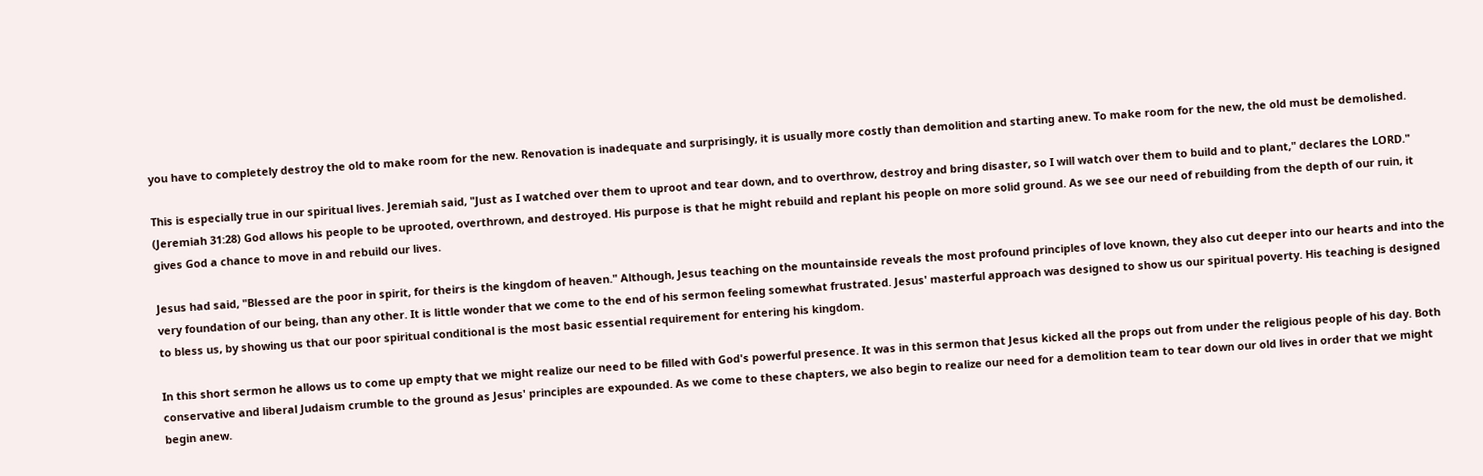you have to completely destroy the old to make room for the new. Renovation is inadequate and surprisingly, it is usually more costly than demolition and starting anew. To make room for the new, the old must be demolished.

This is especially true in our spiritual lives. Jeremiah said, "Just as I watched over them to uproot and tear down, and to overthrow, destroy and bring disaster, so I will watch over them to build and to plant," declares the LORD." (Jeremiah 31:28) God allows his people to be uprooted, overthrown, and destroyed. His purpose is that he might rebuild and replant his people on more solid ground. As we see our need of rebuilding from the depth of our ruin, it gives God a chance to move in and rebuild our lives.

Jesus had said, "Blessed are the poor in spirit, for theirs is the kingdom of heaven." Although, Jesus teaching on the mountainside reveals the most profound principles of love known, they also cut deeper into our hearts and into the very foundation of our being, than any other. It is little wonder that we come to the end of his sermon feeling somewhat frustrated. Jesus' masterful approach was designed to show us our spiritual poverty. His teaching is designed to bless us, by showing us that our poor spiritual conditional is the most basic essential requirement for entering his kingdom.

In this short sermon he allows us to come up empty that we might realize our need to be filled with God's powerful presence. It was in this sermon that Jesus kicked all the props out from under the religious people of his day. Both conservative and liberal Judaism crumble to the ground as Jesus' principles are expounded. As we come to these chapters, we also begin to realize our need for a demolition team to tear down our old lives in order that we might begin anew.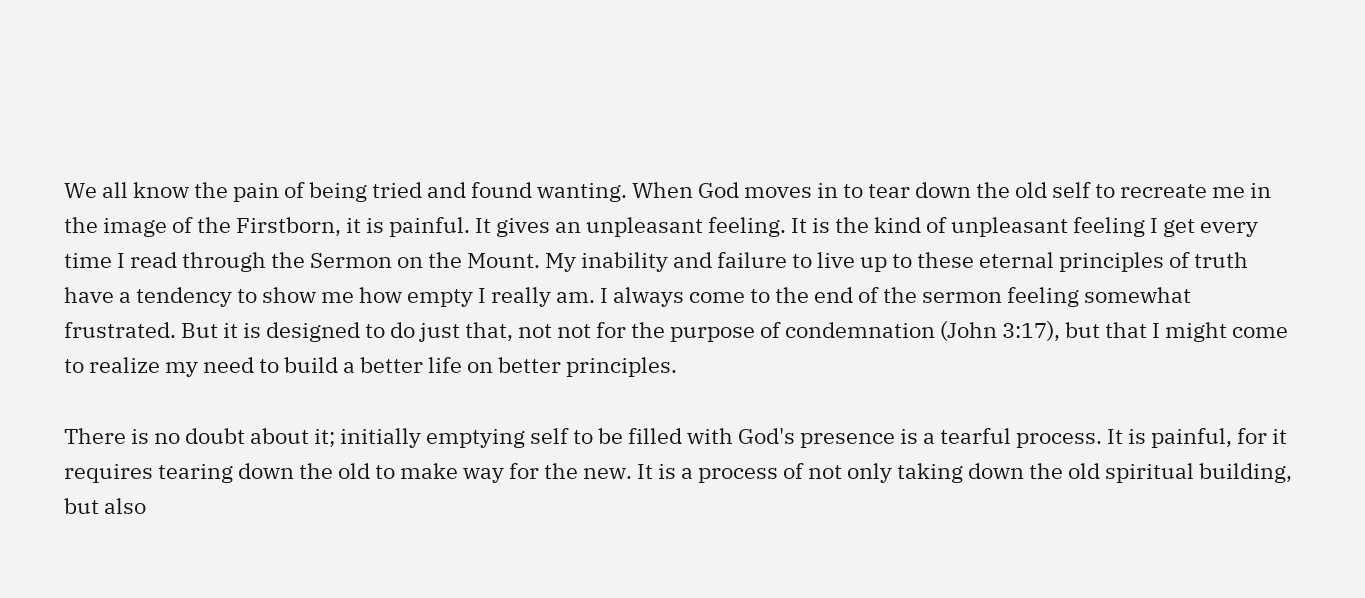We all know the pain of being tried and found wanting. When God moves in to tear down the old self to recreate me in the image of the Firstborn, it is painful. It gives an unpleasant feeling. It is the kind of unpleasant feeling I get every time I read through the Sermon on the Mount. My inability and failure to live up to these eternal principles of truth have a tendency to show me how empty I really am. I always come to the end of the sermon feeling somewhat frustrated. But it is designed to do just that, not not for the purpose of condemnation (John 3:17), but that I might come to realize my need to build a better life on better principles.

There is no doubt about it; initially emptying self to be filled with God's presence is a tearful process. It is painful, for it requires tearing down the old to make way for the new. It is a process of not only taking down the old spiritual building, but also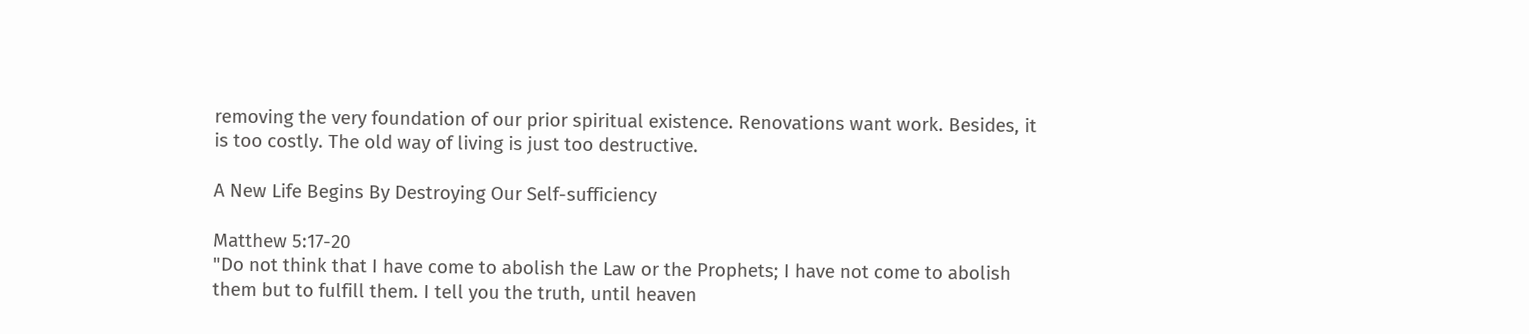removing the very foundation of our prior spiritual existence. Renovations want work. Besides, it is too costly. The old way of living is just too destructive.

A New Life Begins By Destroying Our Self-sufficiency

Matthew 5:17-20
"Do not think that I have come to abolish the Law or the Prophets; I have not come to abolish them but to fulfill them. I tell you the truth, until heaven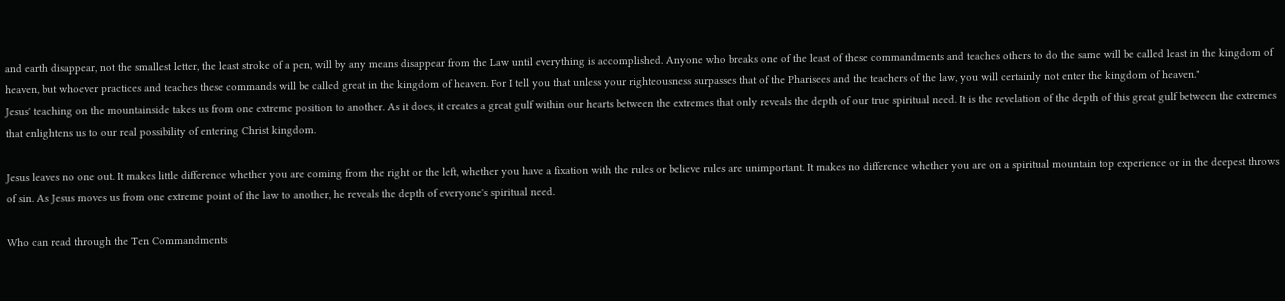and earth disappear, not the smallest letter, the least stroke of a pen, will by any means disappear from the Law until everything is accomplished. Anyone who breaks one of the least of these commandments and teaches others to do the same will be called least in the kingdom of heaven, but whoever practices and teaches these commands will be called great in the kingdom of heaven. For I tell you that unless your righteousness surpasses that of the Pharisees and the teachers of the law, you will certainly not enter the kingdom of heaven."
Jesus' teaching on the mountainside takes us from one extreme position to another. As it does, it creates a great gulf within our hearts between the extremes that only reveals the depth of our true spiritual need. It is the revelation of the depth of this great gulf between the extremes that enlightens us to our real possibility of entering Christ kingdom.

Jesus leaves no one out. It makes little difference whether you are coming from the right or the left, whether you have a fixation with the rules or believe rules are unimportant. It makes no difference whether you are on a spiritual mountain top experience or in the deepest throws of sin. As Jesus moves us from one extreme point of the law to another, he reveals the depth of everyone's spiritual need.

Who can read through the Ten Commandments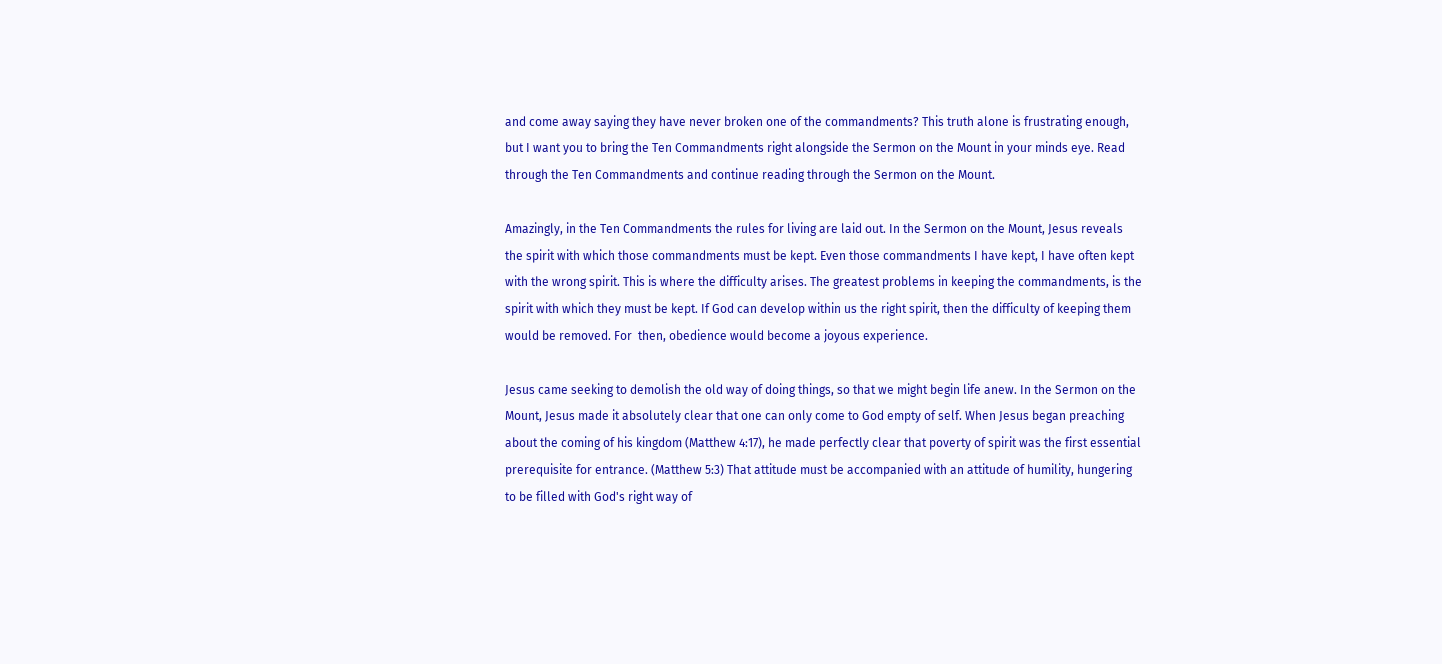and come away saying they have never broken one of the commandments? This truth alone is frustrating enough, but I want you to bring the Ten Commandments right alongside the Sermon on the Mount in your minds eye. Read through the Ten Commandments and continue reading through the Sermon on the Mount.

Amazingly, in the Ten Commandments the rules for living are laid out. In the Sermon on the Mount, Jesus reveals the spirit with which those commandments must be kept. Even those commandments I have kept, I have often kept with the wrong spirit. This is where the difficulty arises. The greatest problems in keeping the commandments, is the spirit with which they must be kept. If God can develop within us the right spirit, then the difficulty of keeping them would be removed. For  then, obedience would become a joyous experience.

Jesus came seeking to demolish the old way of doing things, so that we might begin life anew. In the Sermon on the Mount, Jesus made it absolutely clear that one can only come to God empty of self. When Jesus began preaching about the coming of his kingdom (Matthew 4:17), he made perfectly clear that poverty of spirit was the first essential prerequisite for entrance. (Matthew 5:3) That attitude must be accompanied with an attitude of humility, hungering to be filled with God's right way of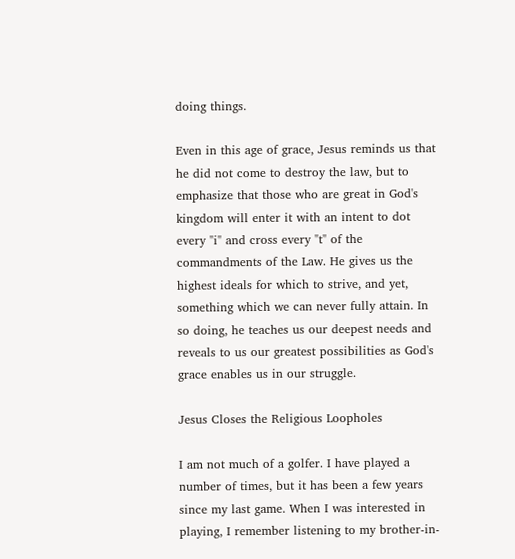doing things.

Even in this age of grace, Jesus reminds us that he did not come to destroy the law, but to emphasize that those who are great in God's kingdom will enter it with an intent to dot every "i" and cross every "t" of the commandments of the Law. He gives us the highest ideals for which to strive, and yet, something which we can never fully attain. In so doing, he teaches us our deepest needs and reveals to us our greatest possibilities as God's grace enables us in our struggle.

Jesus Closes the Religious Loopholes

I am not much of a golfer. I have played a number of times, but it has been a few years since my last game. When I was interested in playing, I remember listening to my brother-in-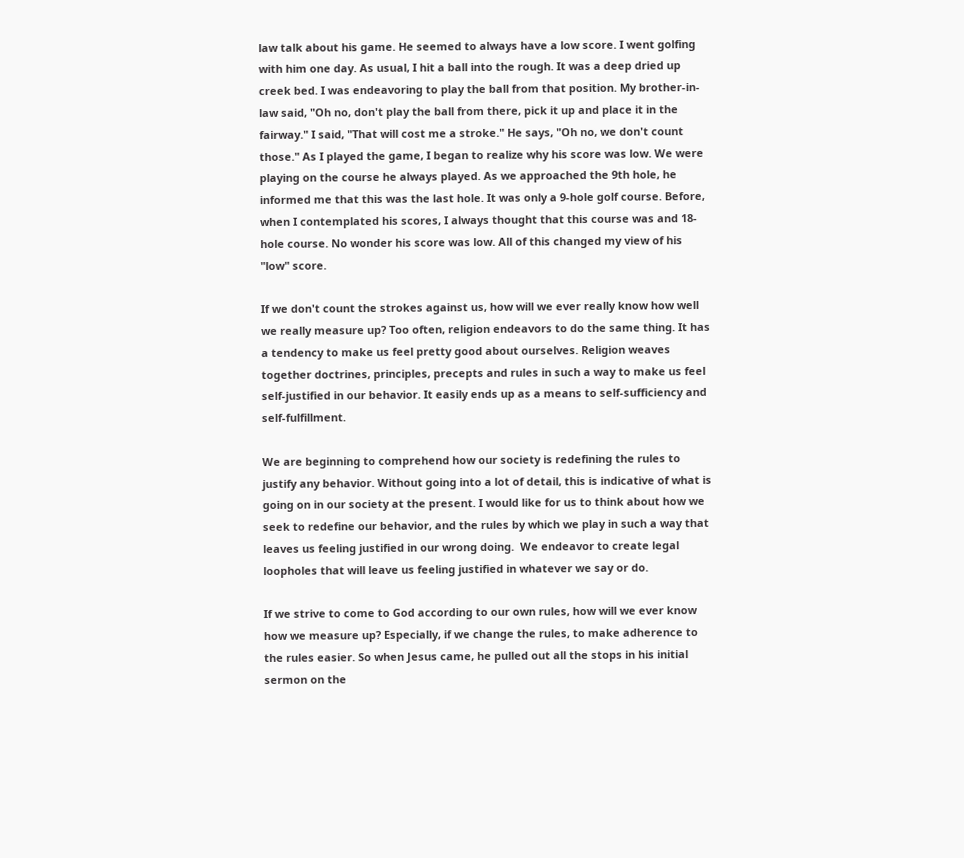law talk about his game. He seemed to always have a low score. I went golfing with him one day. As usual, I hit a ball into the rough. It was a deep dried up creek bed. I was endeavoring to play the ball from that position. My brother-in-law said, "Oh no, don't play the ball from there, pick it up and place it in the fairway." I said, "That will cost me a stroke." He says, "Oh no, we don't count those." As I played the game, I began to realize why his score was low. We were playing on the course he always played. As we approached the 9th hole, he informed me that this was the last hole. It was only a 9-hole golf course. Before, when I contemplated his scores, I always thought that this course was and 18-hole course. No wonder his score was low. All of this changed my view of his "low" score.

If we don't count the strokes against us, how will we ever really know how well we really measure up? Too often, religion endeavors to do the same thing. It has a tendency to make us feel pretty good about ourselves. Religion weaves together doctrines, principles, precepts and rules in such a way to make us feel self-justified in our behavior. It easily ends up as a means to self-sufficiency and self-fulfillment.

We are beginning to comprehend how our society is redefining the rules to justify any behavior. Without going into a lot of detail, this is indicative of what is going on in our society at the present. I would like for us to think about how we seek to redefine our behavior, and the rules by which we play in such a way that leaves us feeling justified in our wrong doing.  We endeavor to create legal loopholes that will leave us feeling justified in whatever we say or do.

If we strive to come to God according to our own rules, how will we ever know how we measure up? Especially, if we change the rules, to make adherence to the rules easier. So when Jesus came, he pulled out all the stops in his initial sermon on the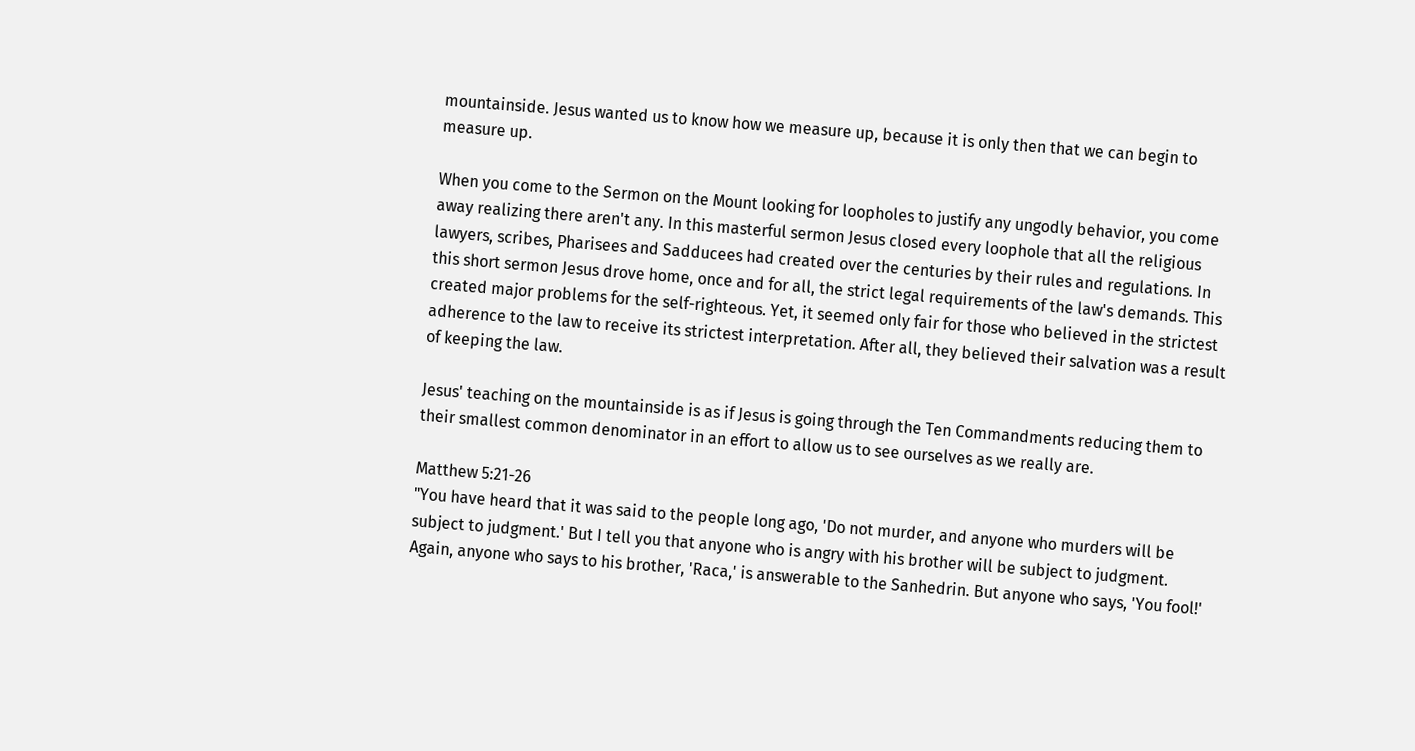mountainside. Jesus wanted us to know how we measure up, because it is only then that we can begin to measure up.

When you come to the Sermon on the Mount looking for loopholes to justify any ungodly behavior, you come away realizing there aren't any. In this masterful sermon Jesus closed every loophole that all the religious lawyers, scribes, Pharisees and Sadducees had created over the centuries by their rules and regulations. In this short sermon Jesus drove home, once and for all, the strict legal requirements of the law's demands. This created major problems for the self-righteous. Yet, it seemed only fair for those who believed in the strictest adherence to the law to receive its strictest interpretation. After all, they believed their salvation was a result of keeping the law.

Jesus' teaching on the mountainside is as if Jesus is going through the Ten Commandments reducing them to their smallest common denominator in an effort to allow us to see ourselves as we really are.

Matthew 5:21-26
"You have heard that it was said to the people long ago, 'Do not murder, and anyone who murders will be subject to judgment.' But I tell you that anyone who is angry with his brother will be subject to judgment. Again, anyone who says to his brother, 'Raca,' is answerable to the Sanhedrin. But anyone who says, 'You fool!'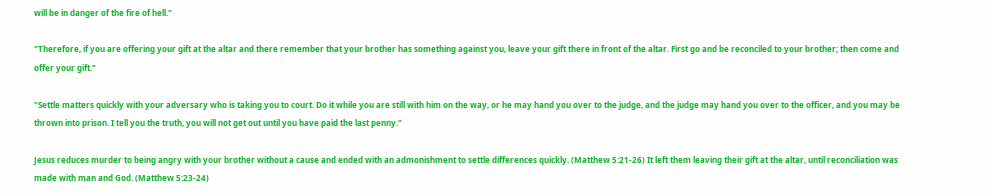will be in danger of the fire of hell."

"Therefore, if you are offering your gift at the altar and there remember that your brother has something against you, leave your gift there in front of the altar. First go and be reconciled to your brother; then come and offer your gift."

"Settle matters quickly with your adversary who is taking you to court. Do it while you are still with him on the way, or he may hand you over to the judge, and the judge may hand you over to the officer, and you may be thrown into prison. I tell you the truth, you will not get out until you have paid the last penny."

Jesus reduces murder to being angry with your brother without a cause and ended with an admonishment to settle differences quickly. (Matthew 5:21-26) It left them leaving their gift at the altar, until reconciliation was made with man and God. (Matthew 5:23-24)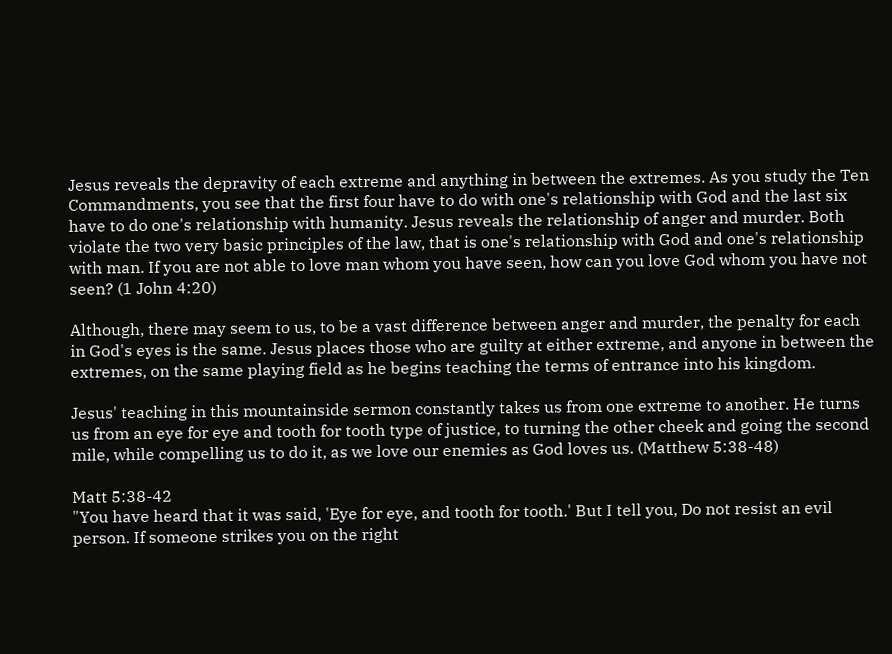Jesus reveals the depravity of each extreme and anything in between the extremes. As you study the Ten Commandments, you see that the first four have to do with one's relationship with God and the last six have to do one's relationship with humanity. Jesus reveals the relationship of anger and murder. Both violate the two very basic principles of the law, that is one's relationship with God and one's relationship with man. If you are not able to love man whom you have seen, how can you love God whom you have not seen? (1 John 4:20)

Although, there may seem to us, to be a vast difference between anger and murder, the penalty for each in God's eyes is the same. Jesus places those who are guilty at either extreme, and anyone in between the extremes, on the same playing field as he begins teaching the terms of entrance into his kingdom.

Jesus' teaching in this mountainside sermon constantly takes us from one extreme to another. He turns us from an eye for eye and tooth for tooth type of justice, to turning the other cheek and going the second mile, while compelling us to do it, as we love our enemies as God loves us. (Matthew 5:38-48)

Matt 5:38-42
"You have heard that it was said, 'Eye for eye, and tooth for tooth.' But I tell you, Do not resist an evil person. If someone strikes you on the right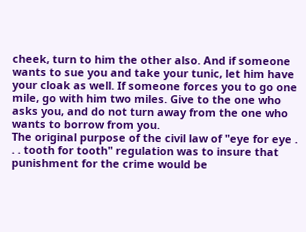cheek, turn to him the other also. And if someone wants to sue you and take your tunic, let him have your cloak as well. If someone forces you to go one mile, go with him two miles. Give to the one who asks you, and do not turn away from the one who wants to borrow from you.
The original purpose of the civil law of "eye for eye . . . tooth for tooth" regulation was to insure that punishment for the crime would be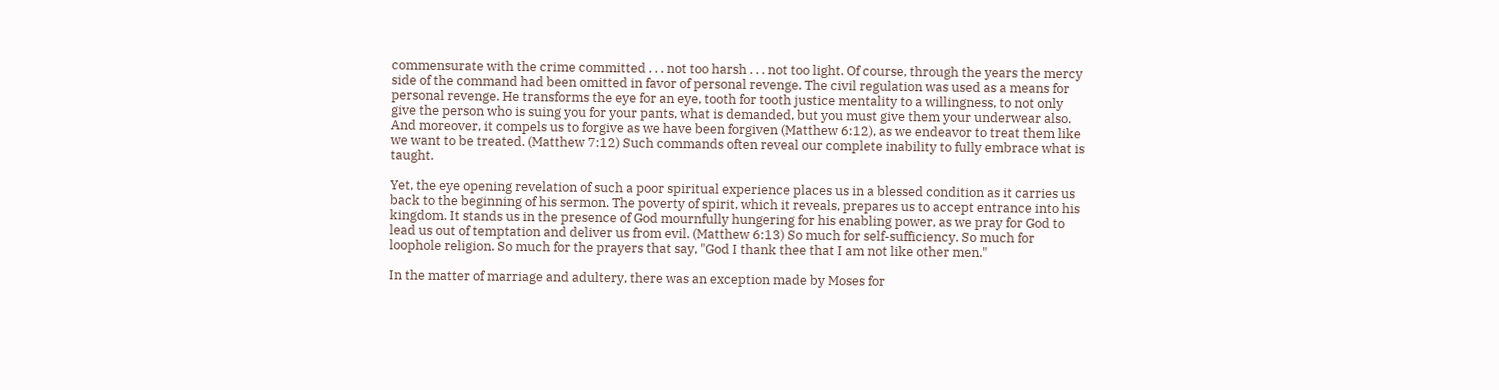commensurate with the crime committed . . . not too harsh . . . not too light. Of course, through the years the mercy side of the command had been omitted in favor of personal revenge. The civil regulation was used as a means for personal revenge. He transforms the eye for an eye, tooth for tooth justice mentality to a willingness, to not only give the person who is suing you for your pants, what is demanded, but you must give them your underwear also. And moreover, it compels us to forgive as we have been forgiven (Matthew 6:12), as we endeavor to treat them like we want to be treated. (Matthew 7:12) Such commands often reveal our complete inability to fully embrace what is taught.

Yet, the eye opening revelation of such a poor spiritual experience places us in a blessed condition as it carries us back to the beginning of his sermon. The poverty of spirit, which it reveals, prepares us to accept entrance into his kingdom. It stands us in the presence of God mournfully hungering for his enabling power, as we pray for God to lead us out of temptation and deliver us from evil. (Matthew 6:13) So much for self-sufficiency. So much for loophole religion. So much for the prayers that say, "God I thank thee that I am not like other men."

In the matter of marriage and adultery, there was an exception made by Moses for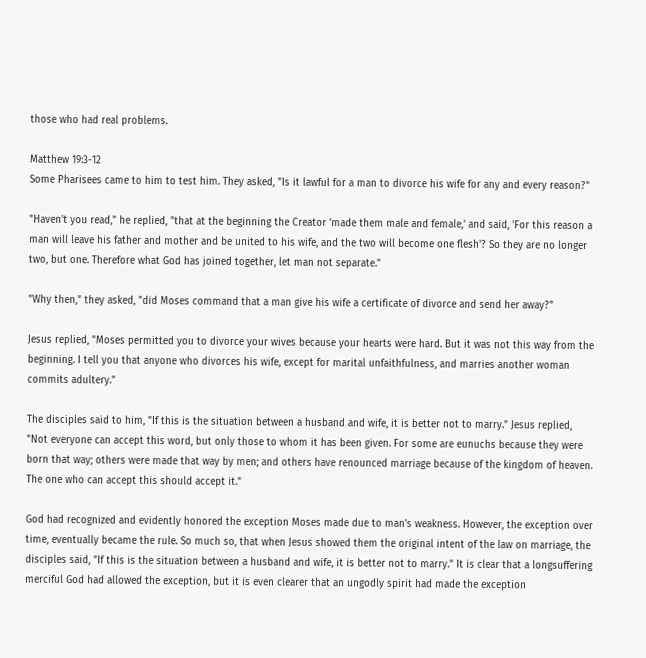those who had real problems.

Matthew 19:3-12
Some Pharisees came to him to test him. They asked, "Is it lawful for a man to divorce his wife for any and every reason?"

"Haven't you read," he replied, "that at the beginning the Creator 'made them male and female,' and said, 'For this reason a man will leave his father and mother and be united to his wife, and the two will become one flesh'? So they are no longer two, but one. Therefore what God has joined together, let man not separate."

"Why then," they asked, "did Moses command that a man give his wife a certificate of divorce and send her away?"

Jesus replied, "Moses permitted you to divorce your wives because your hearts were hard. But it was not this way from the beginning. I tell you that anyone who divorces his wife, except for marital unfaithfulness, and marries another woman commits adultery."

The disciples said to him, "If this is the situation between a husband and wife, it is better not to marry." Jesus replied, "Not everyone can accept this word, but only those to whom it has been given. For some are eunuchs because they were born that way; others were made that way by men; and others have renounced marriage because of the kingdom of heaven. The one who can accept this should accept it."

God had recognized and evidently honored the exception Moses made due to man's weakness. However, the exception over time, eventually became the rule. So much so, that when Jesus showed them the original intent of the law on marriage, the disciples said, "If this is the situation between a husband and wife, it is better not to marry." It is clear that a longsuffering merciful God had allowed the exception, but it is even clearer that an ungodly spirit had made the exception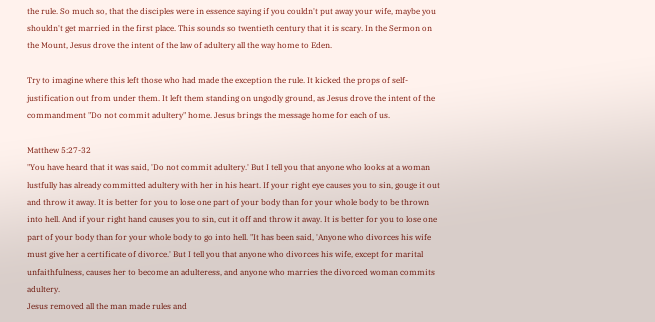the rule. So much so, that the disciples were in essence saying if you couldn't put away your wife, maybe you shouldn't get married in the first place. This sounds so twentieth century that it is scary. In the Sermon on the Mount, Jesus drove the intent of the law of adultery all the way home to Eden.

Try to imagine where this left those who had made the exception the rule. It kicked the props of self-justification out from under them. It left them standing on ungodly ground, as Jesus drove the intent of the commandment "Do not commit adultery" home. Jesus brings the message home for each of us.

Matthew 5:27-32
"You have heard that it was said, 'Do not commit adultery.' But I tell you that anyone who looks at a woman lustfully has already committed adultery with her in his heart. If your right eye causes you to sin, gouge it out and throw it away. It is better for you to lose one part of your body than for your whole body to be thrown into hell. And if your right hand causes you to sin, cut it off and throw it away. It is better for you to lose one part of your body than for your whole body to go into hell. "It has been said, 'Anyone who divorces his wife must give her a certificate of divorce.' But I tell you that anyone who divorces his wife, except for marital unfaithfulness, causes her to become an adulteress, and anyone who marries the divorced woman commits adultery.
Jesus removed all the man made rules and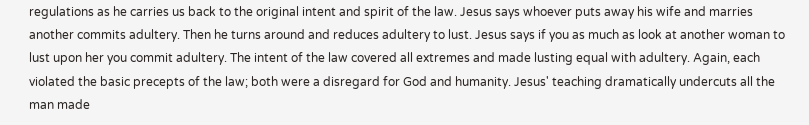regulations as he carries us back to the original intent and spirit of the law. Jesus says whoever puts away his wife and marries another commits adultery. Then he turns around and reduces adultery to lust. Jesus says if you as much as look at another woman to lust upon her you commit adultery. The intent of the law covered all extremes and made lusting equal with adultery. Again, each violated the basic precepts of the law; both were a disregard for God and humanity. Jesus' teaching dramatically undercuts all the man made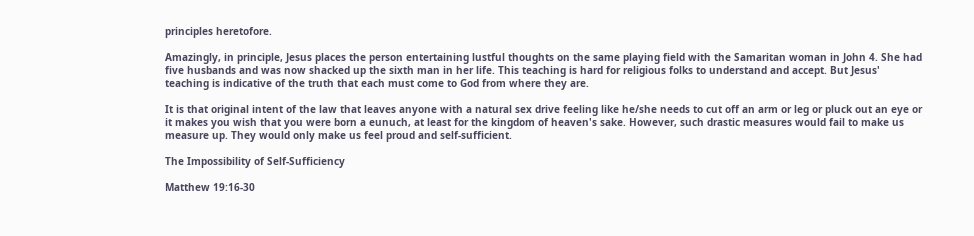principles heretofore.

Amazingly, in principle, Jesus places the person entertaining lustful thoughts on the same playing field with the Samaritan woman in John 4. She had five husbands and was now shacked up the sixth man in her life. This teaching is hard for religious folks to understand and accept. But Jesus' teaching is indicative of the truth that each must come to God from where they are.

It is that original intent of the law that leaves anyone with a natural sex drive feeling like he/she needs to cut off an arm or leg or pluck out an eye or it makes you wish that you were born a eunuch, at least for the kingdom of heaven's sake. However, such drastic measures would fail to make us measure up. They would only make us feel proud and self-sufficient.

The Impossibility of Self-Sufficiency

Matthew 19:16-30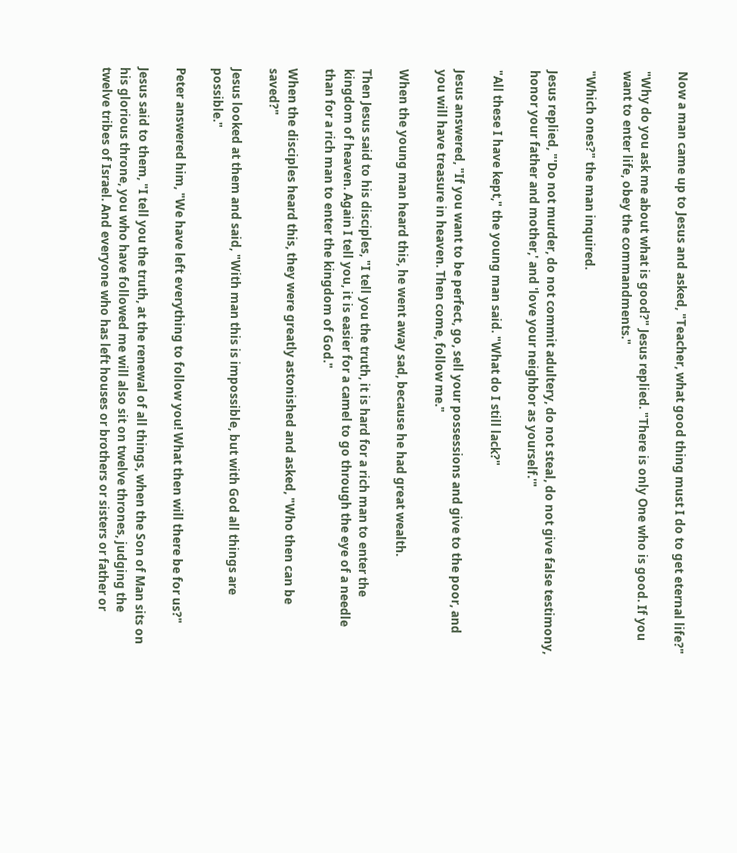Now a man came up to Jesus and asked, "Teacher, what good thing must I do to get eternal life?"

"Why do you ask me about what is good?" Jesus replied. "There is only One who is good. If you want to enter life, obey the commandments."

"Which ones?" the man inquired.

Jesus replied, "'Do not murder, do not commit adultery, do not steal, do not give false testimony, honor your father and mother,' and 'love your neighbor as yourself.'"

"All these I have kept," the young man said. "What do I still lack?"

Jesus answered, "If you want to be perfect, go, sell your possessions and give to the poor, and you will have treasure in heaven. Then come, follow me."

When the young man heard this, he went away sad, because he had great wealth.

Then Jesus said to his disciples, "I tell you the truth, it is hard for a rich man to enter the kingdom of heaven. Again I tell you, it is easier for a camel to go through the eye of a needle than for a rich man to enter the kingdom of God."

When the disciples heard this, they were greatly astonished and asked, "Who then can be saved?"

Jesus looked at them and said, "With man this is impossible, but with God all things are possible."

Peter answered him, "We have left everything to follow you! What then will there be for us?"

Jesus said to them, "I tell you the truth, at the renewal of all things, when the Son of Man sits on his glorious throne, you who have followed me will also sit on twelve thrones, judging the twelve tribes of Israel. And everyone who has left houses or brothers or sisters or father or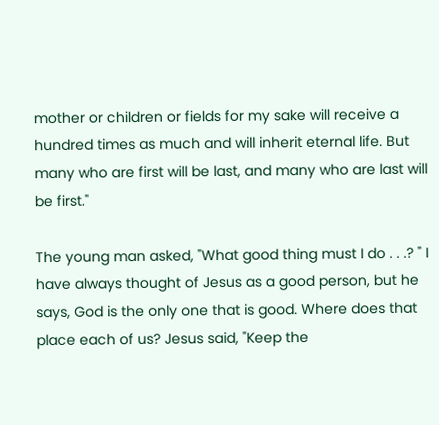mother or children or fields for my sake will receive a hundred times as much and will inherit eternal life. But many who are first will be last, and many who are last will be first."

The young man asked, "What good thing must I do . . .? " I have always thought of Jesus as a good person, but he says, God is the only one that is good. Where does that place each of us? Jesus said, "Keep the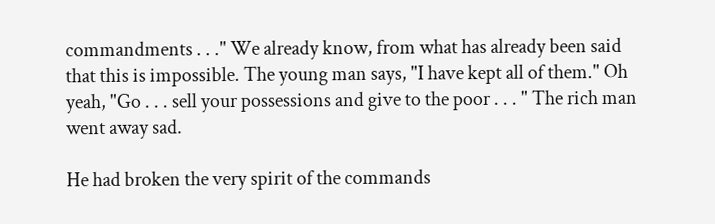commandments . . ." We already know, from what has already been said that this is impossible. The young man says, "I have kept all of them." Oh yeah, "Go . . . sell your possessions and give to the poor . . . " The rich man went away sad.

He had broken the very spirit of the commands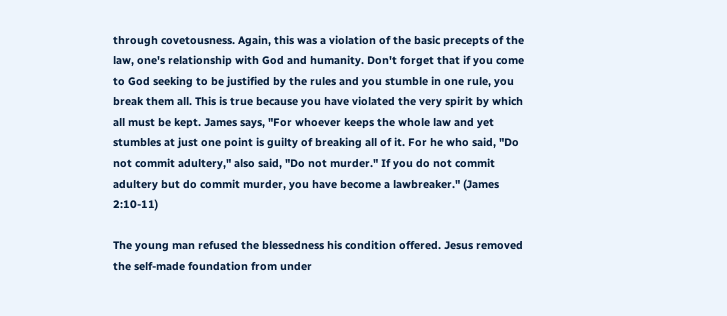through covetousness. Again, this was a violation of the basic precepts of the law, one's relationship with God and humanity. Don't forget that if you come to God seeking to be justified by the rules and you stumble in one rule, you break them all. This is true because you have violated the very spirit by which all must be kept. James says, "For whoever keeps the whole law and yet stumbles at just one point is guilty of breaking all of it. For he who said, "Do not commit adultery," also said, "Do not murder." If you do not commit adultery but do commit murder, you have become a lawbreaker." (James 2:10-11)

The young man refused the blessedness his condition offered. Jesus removed the self-made foundation from under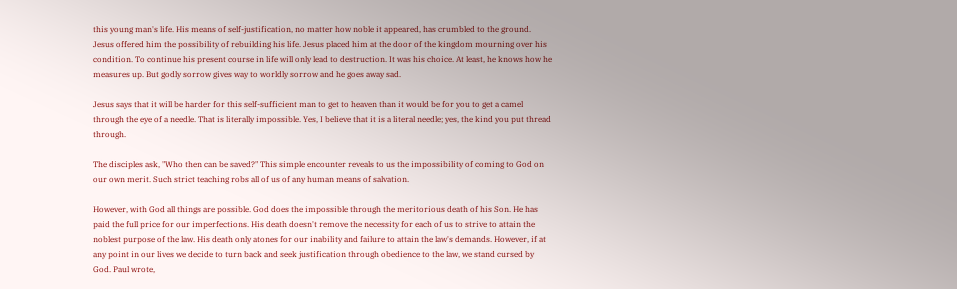this young man's life. His means of self-justification, no matter how noble it appeared, has crumbled to the ground. Jesus offered him the possibility of rebuilding his life. Jesus placed him at the door of the kingdom mourning over his condition. To continue his present course in life will only lead to destruction. It was his choice. At least, he knows how he measures up. But godly sorrow gives way to worldly sorrow and he goes away sad.

Jesus says that it will be harder for this self-sufficient man to get to heaven than it would be for you to get a camel through the eye of a needle. That is literally impossible. Yes, I believe that it is a literal needle; yes, the kind you put thread through.

The disciples ask, "Who then can be saved?" This simple encounter reveals to us the impossibility of coming to God on our own merit. Such strict teaching robs all of us of any human means of salvation.

However, with God all things are possible. God does the impossible through the meritorious death of his Son. He has paid the full price for our imperfections. His death doesn't remove the necessity for each of us to strive to attain the noblest purpose of the law. His death only atones for our inability and failure to attain the law's demands. However, if at any point in our lives we decide to turn back and seek justification through obedience to the law, we stand cursed by God. Paul wrote,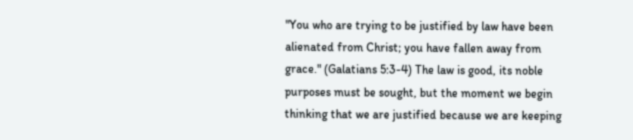"You who are trying to be justified by law have been alienated from Christ; you have fallen away from grace." (Galatians 5:3-4) The law is good, its noble purposes must be sought, but the moment we begin thinking that we are justified because we are keeping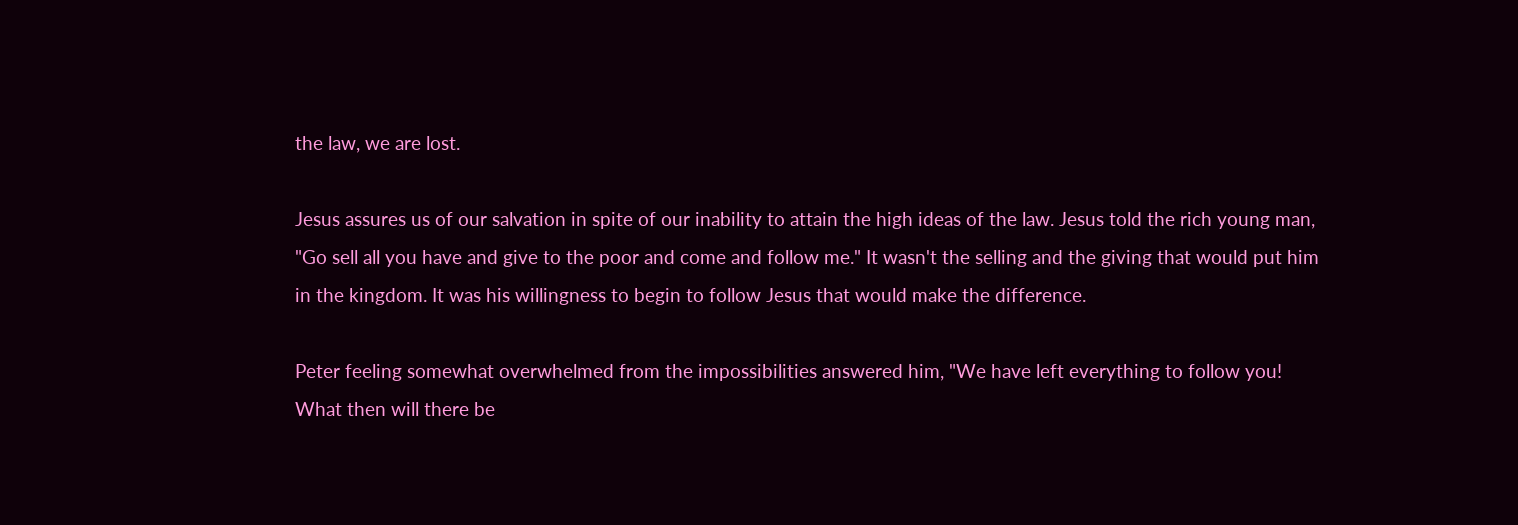the law, we are lost.

Jesus assures us of our salvation in spite of our inability to attain the high ideas of the law. Jesus told the rich young man, "Go sell all you have and give to the poor and come and follow me." It wasn't the selling and the giving that would put him in the kingdom. It was his willingness to begin to follow Jesus that would make the difference.

Peter feeling somewhat overwhelmed from the impossibilities answered him, "We have left everything to follow you! What then will there be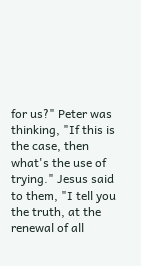for us?" Peter was thinking, "If this is the case, then what's the use of trying." Jesus said to them, "I tell you the truth, at the renewal of all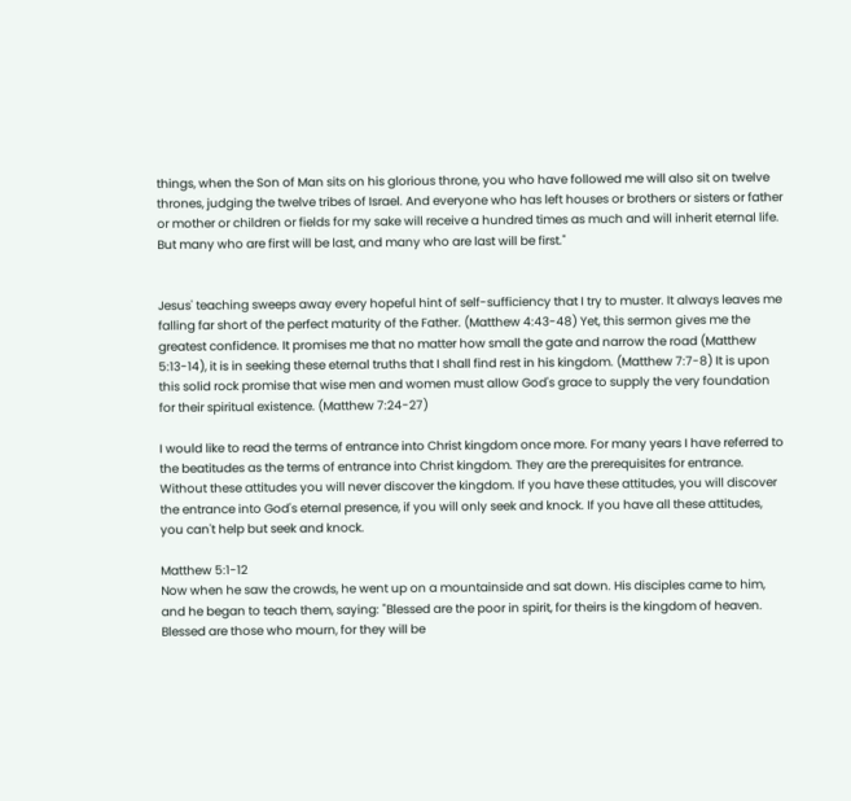things, when the Son of Man sits on his glorious throne, you who have followed me will also sit on twelve thrones, judging the twelve tribes of Israel. And everyone who has left houses or brothers or sisters or father or mother or children or fields for my sake will receive a hundred times as much and will inherit eternal life. But many who are first will be last, and many who are last will be first."


Jesus' teaching sweeps away every hopeful hint of self-sufficiency that I try to muster. It always leaves me falling far short of the perfect maturity of the Father. (Matthew 4:43-48) Yet, this sermon gives me the greatest confidence. It promises me that no matter how small the gate and narrow the road (Matthew 5:13-14), it is in seeking these eternal truths that I shall find rest in his kingdom. (Matthew 7:7-8) It is upon this solid rock promise that wise men and women must allow God's grace to supply the very foundation for their spiritual existence. (Matthew 7:24-27)

I would like to read the terms of entrance into Christ kingdom once more. For many years I have referred to the beatitudes as the terms of entrance into Christ kingdom. They are the prerequisites for entrance. Without these attitudes you will never discover the kingdom. If you have these attitudes, you will discover the entrance into God's eternal presence, if you will only seek and knock. If you have all these attitudes, you can't help but seek and knock.

Matthew 5:1-12
Now when he saw the crowds, he went up on a mountainside and sat down. His disciples came to him, and he began to teach them, saying: "Blessed are the poor in spirit, for theirs is the kingdom of heaven. Blessed are those who mourn, for they will be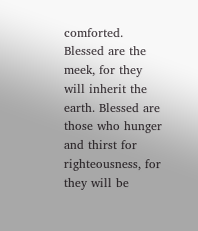comforted. Blessed are the meek, for they will inherit the earth. Blessed are those who hunger and thirst for righteousness, for they will be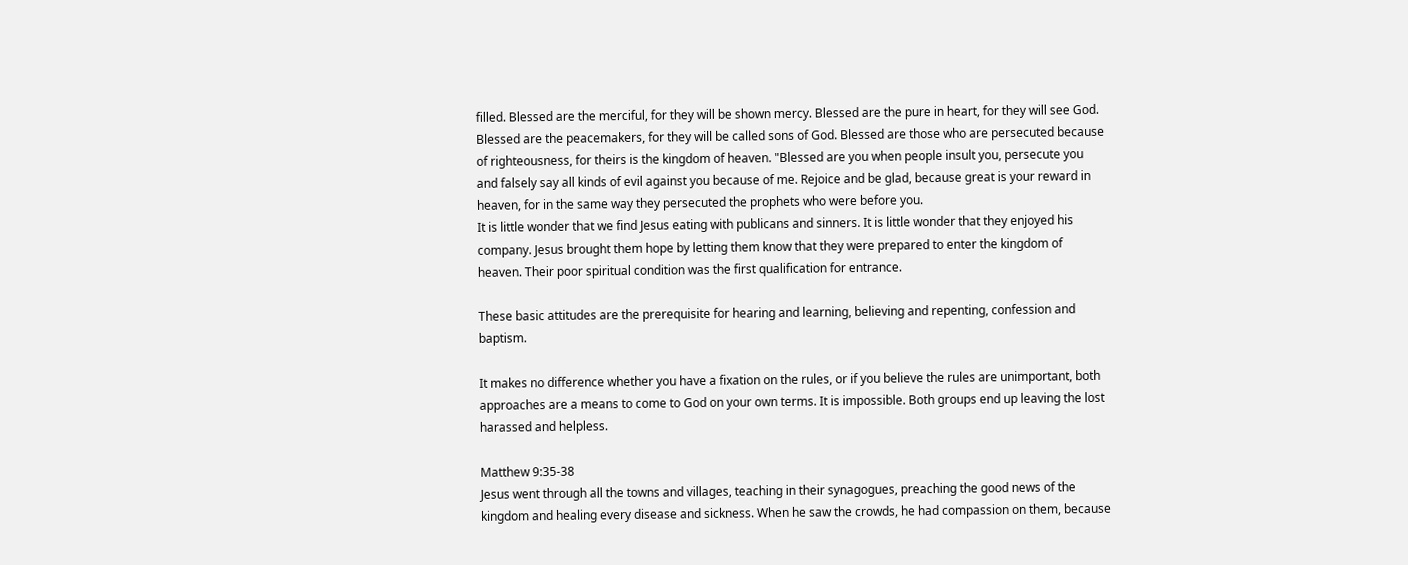filled. Blessed are the merciful, for they will be shown mercy. Blessed are the pure in heart, for they will see God. Blessed are the peacemakers, for they will be called sons of God. Blessed are those who are persecuted because of righteousness, for theirs is the kingdom of heaven. "Blessed are you when people insult you, persecute you and falsely say all kinds of evil against you because of me. Rejoice and be glad, because great is your reward in heaven, for in the same way they persecuted the prophets who were before you.
It is little wonder that we find Jesus eating with publicans and sinners. It is little wonder that they enjoyed his company. Jesus brought them hope by letting them know that they were prepared to enter the kingdom of heaven. Their poor spiritual condition was the first qualification for entrance.

These basic attitudes are the prerequisite for hearing and learning, believing and repenting, confession and baptism.

It makes no difference whether you have a fixation on the rules, or if you believe the rules are unimportant, both approaches are a means to come to God on your own terms. It is impossible. Both groups end up leaving the lost harassed and helpless.

Matthew 9:35-38
Jesus went through all the towns and villages, teaching in their synagogues, preaching the good news of the kingdom and healing every disease and sickness. When he saw the crowds, he had compassion on them, because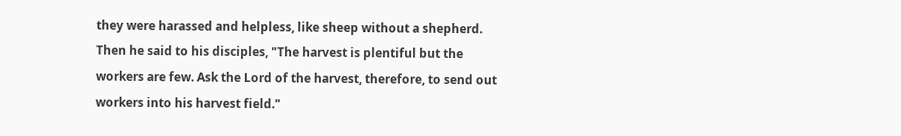they were harassed and helpless, like sheep without a shepherd. Then he said to his disciples, "The harvest is plentiful but the workers are few. Ask the Lord of the harvest, therefore, to send out workers into his harvest field."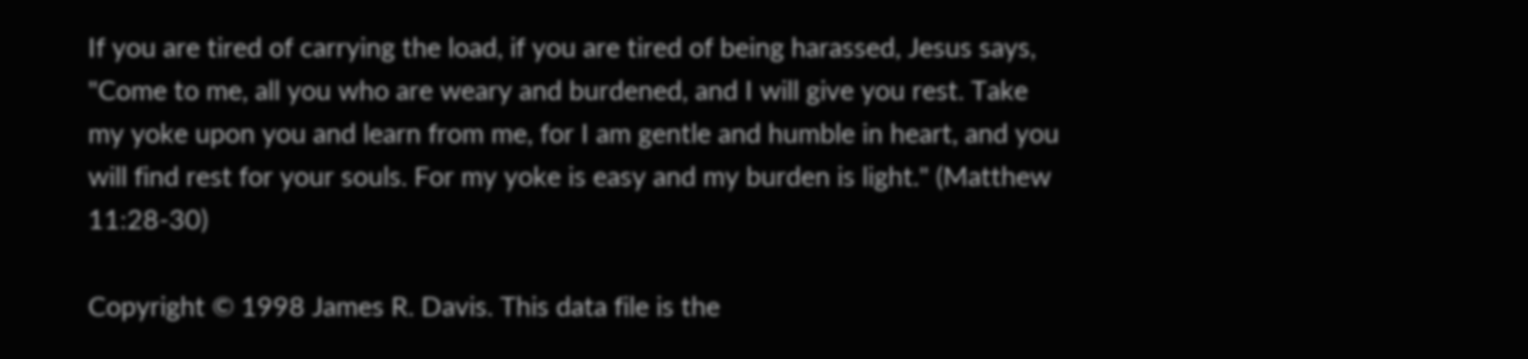If you are tired of carrying the load, if you are tired of being harassed, Jesus says, "Come to me, all you who are weary and burdened, and I will give you rest. Take my yoke upon you and learn from me, for I am gentle and humble in heart, and you will find rest for your souls. For my yoke is easy and my burden is light." (Matthew 11:28-30)

Copyright © 1998 James R. Davis. This data file is the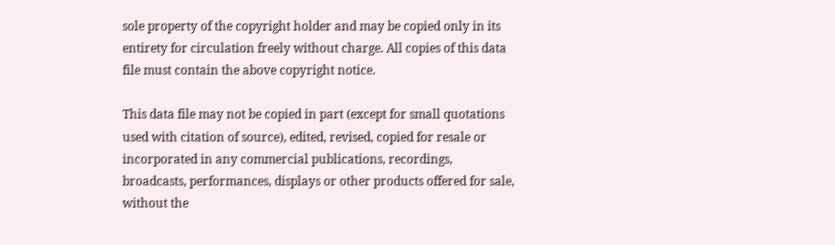sole property of the copyright holder and may be copied only in its entirety for circulation freely without charge. All copies of this data file must contain the above copyright notice.

This data file may not be copied in part (except for small quotations used with citation of source), edited, revised, copied for resale or incorporated in any commercial publications, recordings, broadcasts, performances, displays or other products offered for sale, without the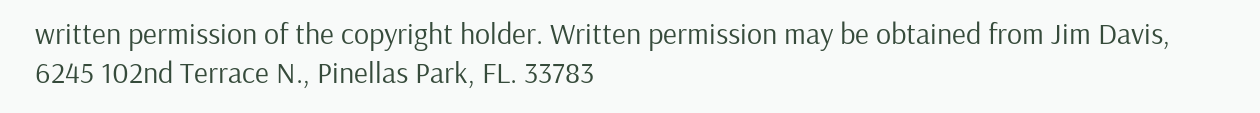written permission of the copyright holder. Written permission may be obtained from Jim Davis, 6245 102nd Terrace N., Pinellas Park, FL. 33783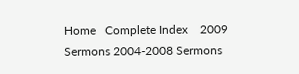Home   Complete Index    2009 Sermons 2004-2008 Sermons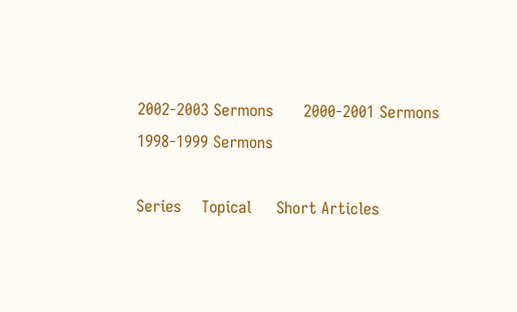2002-2003 Sermons      2000-2001 Sermons     1998-1999 Sermons

Series    Topical     Short Articles